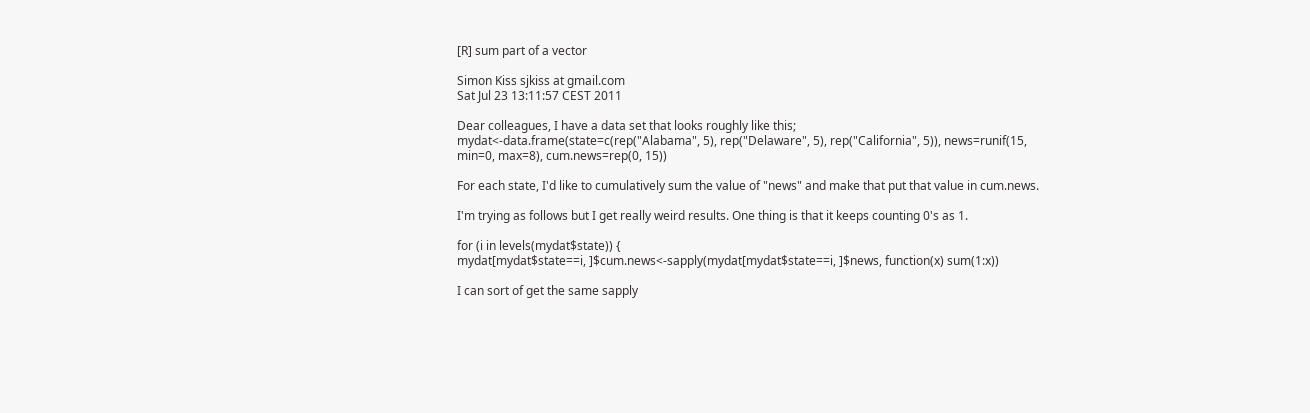[R] sum part of a vector

Simon Kiss sjkiss at gmail.com
Sat Jul 23 13:11:57 CEST 2011

Dear colleagues, I have a data set that looks roughly like this;
mydat<-data.frame(state=c(rep("Alabama", 5), rep("Delaware", 5), rep("California", 5)), news=runif(15, min=0, max=8), cum.news=rep(0, 15))

For each state, I'd like to cumulatively sum the value of "news" and make that put that value in cum.news.

I'm trying as follows but I get really weird results. One thing is that it keeps counting 0's as 1.

for (i in levels(mydat$state)) {
mydat[mydat$state==i, ]$cum.news<-sapply(mydat[mydat$state==i, ]$news, function(x) sum(1:x))

I can sort of get the same sapply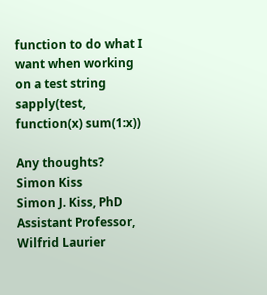function to do what I want when working on a test string
sapply(test, function(x) sum(1:x))

Any thoughts?
Simon Kiss
Simon J. Kiss, PhD
Assistant Professor, Wilfrid Laurier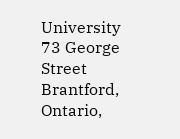University
73 George Street
Brantford, Ontario,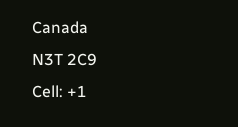Canada
N3T 2C9
Cell: +1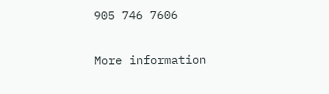905 746 7606

More information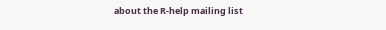about the R-help mailing list